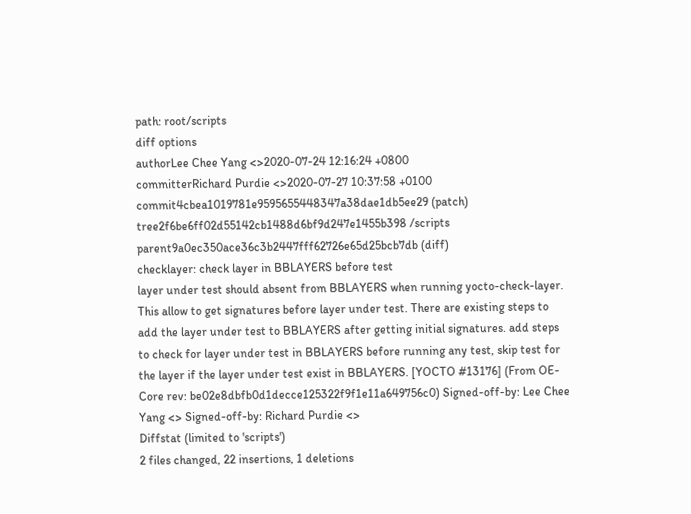path: root/scripts
diff options
authorLee Chee Yang <>2020-07-24 12:16:24 +0800
committerRichard Purdie <>2020-07-27 10:37:58 +0100
commit4cbea1019781e9595655448347a38dae1db5ee29 (patch)
tree2f6be6ff02d55142cb1488d6bf9d247e1455b398 /scripts
parent9a0ec350ace36c3b2447fff62726e65d25bcb7db (diff)
checklayer: check layer in BBLAYERS before test
layer under test should absent from BBLAYERS when running yocto-check-layer. This allow to get signatures before layer under test. There are existing steps to add the layer under test to BBLAYERS after getting initial signatures. add steps to check for layer under test in BBLAYERS before running any test, skip test for the layer if the layer under test exist in BBLAYERS. [YOCTO #13176] (From OE-Core rev: be02e8dbfb0d1decce125322f9f1e11a649756c0) Signed-off-by: Lee Chee Yang <> Signed-off-by: Richard Purdie <>
Diffstat (limited to 'scripts')
2 files changed, 22 insertions, 1 deletions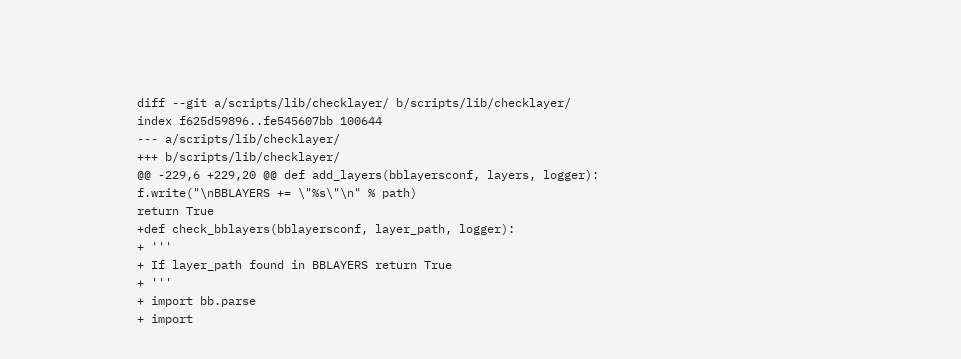diff --git a/scripts/lib/checklayer/ b/scripts/lib/checklayer/
index f625d59896..fe545607bb 100644
--- a/scripts/lib/checklayer/
+++ b/scripts/lib/checklayer/
@@ -229,6 +229,20 @@ def add_layers(bblayersconf, layers, logger):
f.write("\nBBLAYERS += \"%s\"\n" % path)
return True
+def check_bblayers(bblayersconf, layer_path, logger):
+ '''
+ If layer_path found in BBLAYERS return True
+ '''
+ import bb.parse
+ import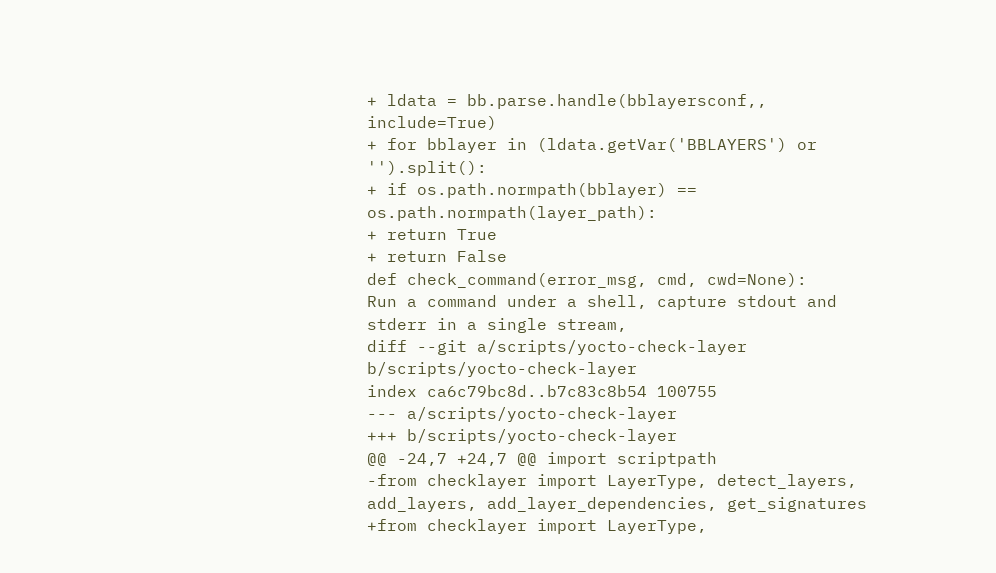+ ldata = bb.parse.handle(bblayersconf,, include=True)
+ for bblayer in (ldata.getVar('BBLAYERS') or '').split():
+ if os.path.normpath(bblayer) == os.path.normpath(layer_path):
+ return True
+ return False
def check_command(error_msg, cmd, cwd=None):
Run a command under a shell, capture stdout and stderr in a single stream,
diff --git a/scripts/yocto-check-layer b/scripts/yocto-check-layer
index ca6c79bc8d..b7c83c8b54 100755
--- a/scripts/yocto-check-layer
+++ b/scripts/yocto-check-layer
@@ -24,7 +24,7 @@ import scriptpath
-from checklayer import LayerType, detect_layers, add_layers, add_layer_dependencies, get_signatures
+from checklayer import LayerType,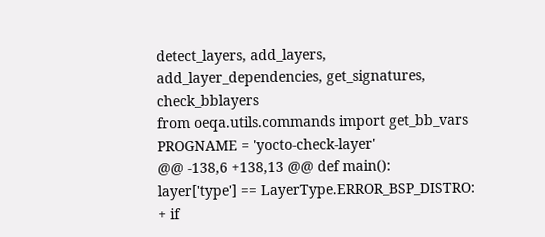detect_layers, add_layers, add_layer_dependencies, get_signatures, check_bblayers
from oeqa.utils.commands import get_bb_vars
PROGNAME = 'yocto-check-layer'
@@ -138,6 +138,13 @@ def main():
layer['type'] == LayerType.ERROR_BSP_DISTRO:
+ if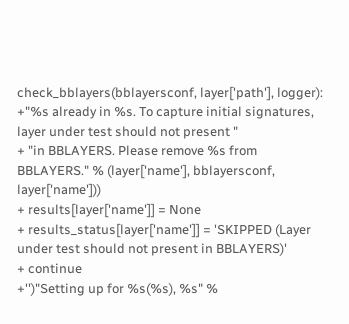check_bblayers(bblayersconf, layer['path'], logger):
+"%s already in %s. To capture initial signatures, layer under test should not present "
+ "in BBLAYERS. Please remove %s from BBLAYERS." % (layer['name'], bblayersconf, layer['name']))
+ results[layer['name']] = None
+ results_status[layer['name']] = 'SKIPPED (Layer under test should not present in BBLAYERS)'
+ continue
+'')"Setting up for %s(%s), %s" %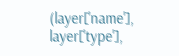(layer['name'], layer['type'],